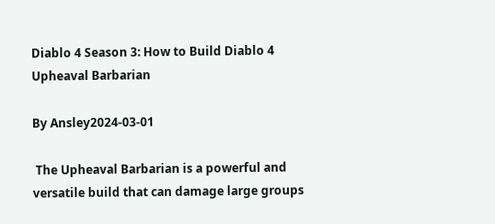Diablo 4 Season 3: How to Build Diablo 4 Upheaval Barbarian

By Ansley2024-03-01

 The Upheaval Barbarian is a powerful and versatile build that can damage large groups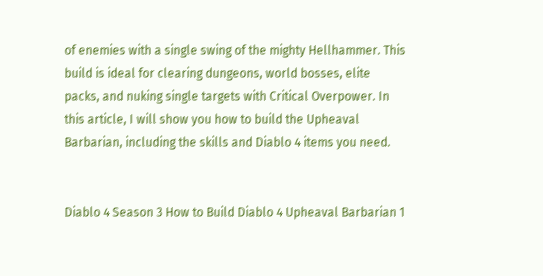of enemies with a single swing of the mighty Hellhammer. This build is ideal for clearing dungeons, world bosses, elite packs, and nuking single targets with Critical Overpower. In this article, I will show you how to build the Upheaval Barbarian, including the skills and Diablo 4 items you need.


Diablo 4 Season 3 How to Build Diablo 4 Upheaval Barbarian 1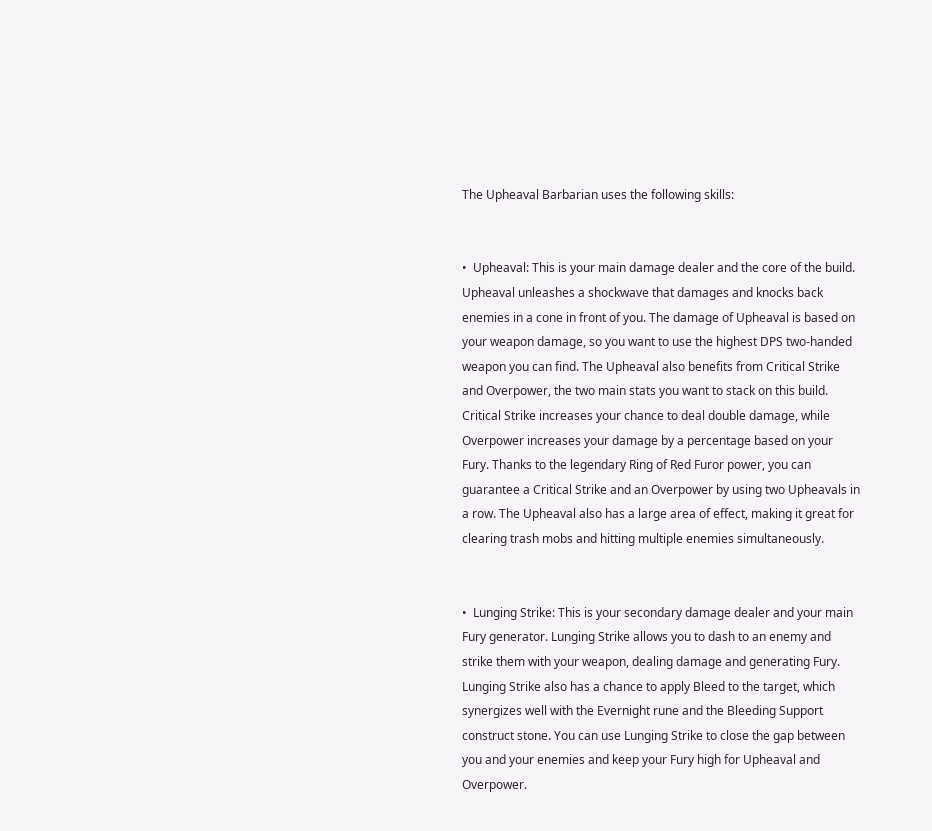The Upheaval Barbarian uses the following skills:


•  Upheaval: This is your main damage dealer and the core of the build. Upheaval unleashes a shockwave that damages and knocks back enemies in a cone in front of you. The damage of Upheaval is based on your weapon damage, so you want to use the highest DPS two-handed weapon you can find. The Upheaval also benefits from Critical Strike and Overpower, the two main stats you want to stack on this build. Critical Strike increases your chance to deal double damage, while Overpower increases your damage by a percentage based on your Fury. Thanks to the legendary Ring of Red Furor power, you can guarantee a Critical Strike and an Overpower by using two Upheavals in a row. The Upheaval also has a large area of effect, making it great for clearing trash mobs and hitting multiple enemies simultaneously.


•  Lunging Strike: This is your secondary damage dealer and your main Fury generator. Lunging Strike allows you to dash to an enemy and strike them with your weapon, dealing damage and generating Fury. Lunging Strike also has a chance to apply Bleed to the target, which synergizes well with the Evernight rune and the Bleeding Support construct stone. You can use Lunging Strike to close the gap between you and your enemies and keep your Fury high for Upheaval and Overpower.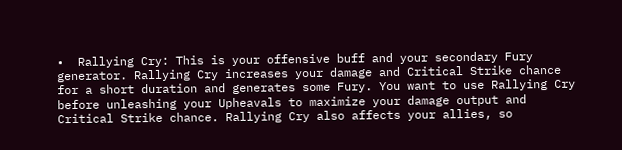•  Rallying Cry: This is your offensive buff and your secondary Fury generator. Rallying Cry increases your damage and Critical Strike chance for a short duration and generates some Fury. You want to use Rallying Cry before unleashing your Upheavals to maximize your damage output and Critical Strike chance. Rallying Cry also affects your allies, so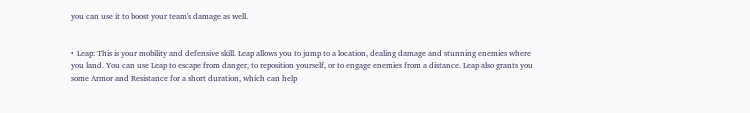you can use it to boost your team's damage as well.


•  Leap: This is your mobility and defensive skill. Leap allows you to jump to a location, dealing damage and stunning enemies where you land. You can use Leap to escape from danger, to reposition yourself, or to engage enemies from a distance. Leap also grants you some Armor and Resistance for a short duration, which can help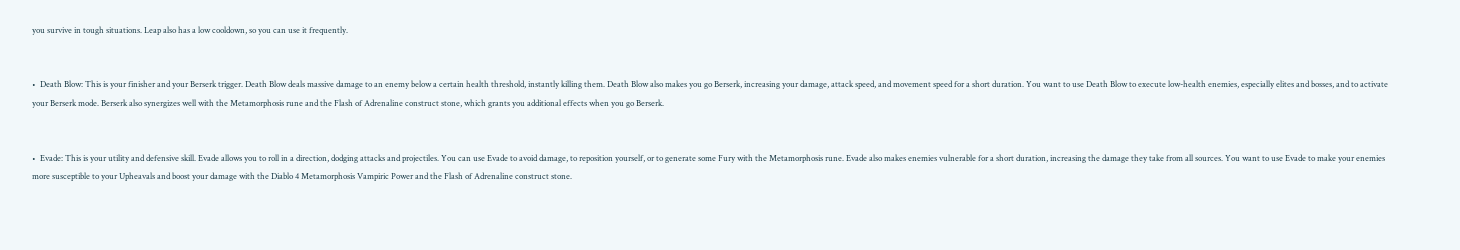you survive in tough situations. Leap also has a low cooldown, so you can use it frequently.


•  Death Blow: This is your finisher and your Berserk trigger. Death Blow deals massive damage to an enemy below a certain health threshold, instantly killing them. Death Blow also makes you go Berserk, increasing your damage, attack speed, and movement speed for a short duration. You want to use Death Blow to execute low-health enemies, especially elites and bosses, and to activate your Berserk mode. Berserk also synergizes well with the Metamorphosis rune and the Flash of Adrenaline construct stone, which grants you additional effects when you go Berserk.


•  Evade: This is your utility and defensive skill. Evade allows you to roll in a direction, dodging attacks and projectiles. You can use Evade to avoid damage, to reposition yourself, or to generate some Fury with the Metamorphosis rune. Evade also makes enemies vulnerable for a short duration, increasing the damage they take from all sources. You want to use Evade to make your enemies more susceptible to your Upheavals and boost your damage with the Diablo 4 Metamorphosis Vampiric Power and the Flash of Adrenaline construct stone.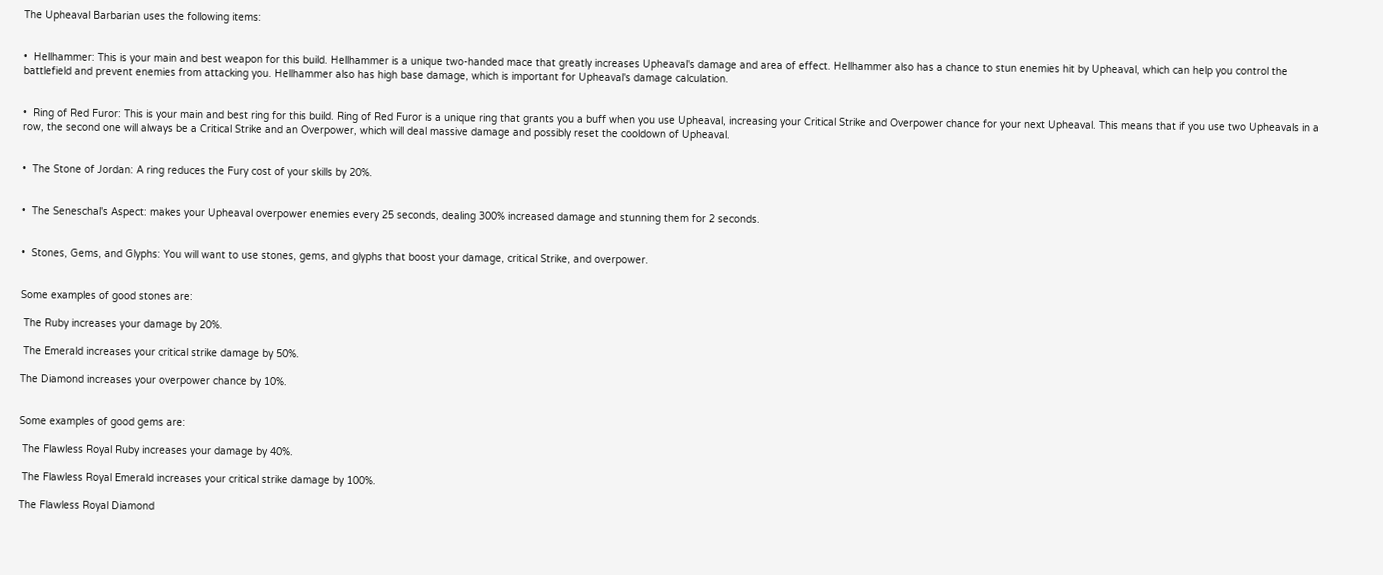The Upheaval Barbarian uses the following items:


•  Hellhammer: This is your main and best weapon for this build. Hellhammer is a unique two-handed mace that greatly increases Upheaval's damage and area of effect. Hellhammer also has a chance to stun enemies hit by Upheaval, which can help you control the battlefield and prevent enemies from attacking you. Hellhammer also has high base damage, which is important for Upheaval's damage calculation.


•  Ring of Red Furor: This is your main and best ring for this build. Ring of Red Furor is a unique ring that grants you a buff when you use Upheaval, increasing your Critical Strike and Overpower chance for your next Upheaval. This means that if you use two Upheavals in a row, the second one will always be a Critical Strike and an Overpower, which will deal massive damage and possibly reset the cooldown of Upheaval.


•  The Stone of Jordan: A ring reduces the Fury cost of your skills by 20%.


•  The Seneschal's Aspect: makes your Upheaval overpower enemies every 25 seconds, dealing 300% increased damage and stunning them for 2 seconds.


•  Stones, Gems, and Glyphs: You will want to use stones, gems, and glyphs that boost your damage, critical Strike, and overpower.


Some examples of good stones are:

 The Ruby increases your damage by 20%.

 The Emerald increases your critical strike damage by 50%.

The Diamond increases your overpower chance by 10%.


Some examples of good gems are:

 The Flawless Royal Ruby increases your damage by 40%.

 The Flawless Royal Emerald increases your critical strike damage by 100%.

The Flawless Royal Diamond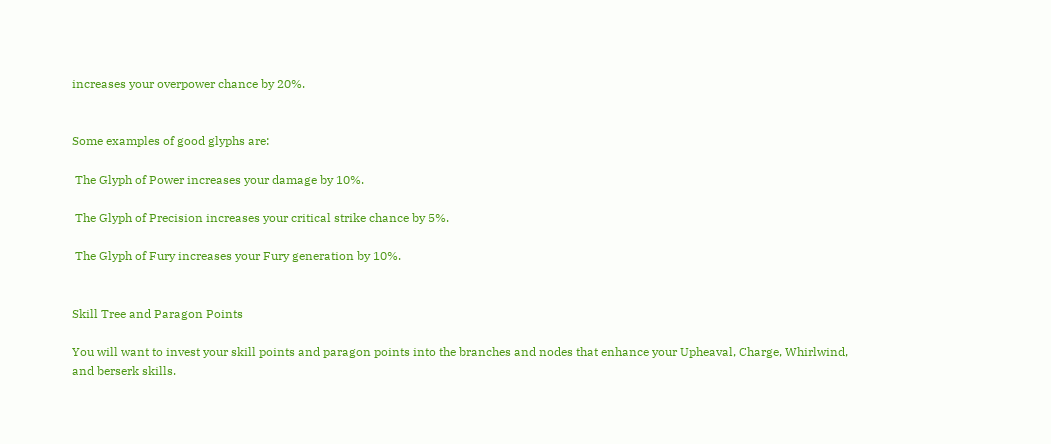increases your overpower chance by 20%.


Some examples of good glyphs are:

 The Glyph of Power increases your damage by 10%.

 The Glyph of Precision increases your critical strike chance by 5%.

 The Glyph of Fury increases your Fury generation by 10%.


Skill Tree and Paragon Points

You will want to invest your skill points and paragon points into the branches and nodes that enhance your Upheaval, Charge, Whirlwind, and berserk skills.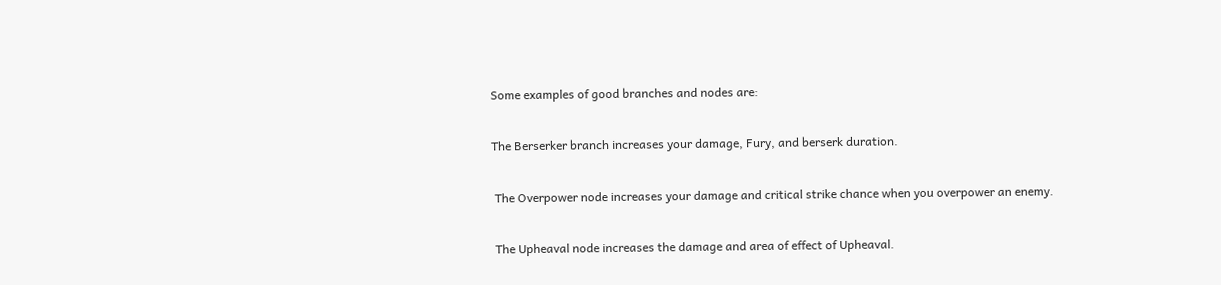Some examples of good branches and nodes are:

The Berserker branch increases your damage, Fury, and berserk duration.

 The Overpower node increases your damage and critical strike chance when you overpower an enemy.

 The Upheaval node increases the damage and area of effect of Upheaval.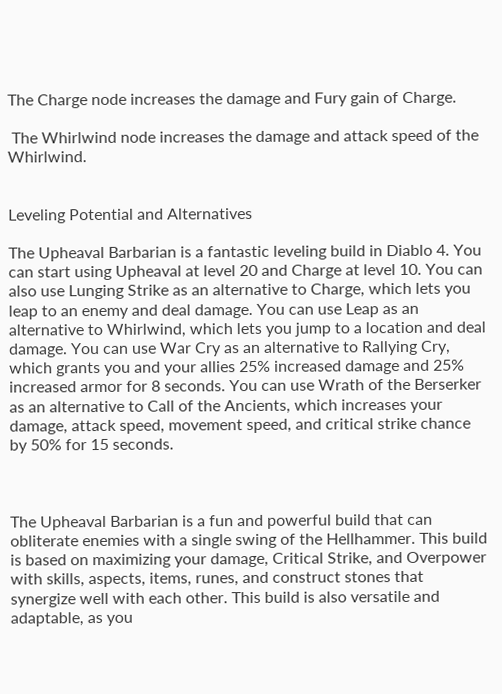The Charge node increases the damage and Fury gain of Charge.

 The Whirlwind node increases the damage and attack speed of the Whirlwind.


Leveling Potential and Alternatives

The Upheaval Barbarian is a fantastic leveling build in Diablo 4. You can start using Upheaval at level 20 and Charge at level 10. You can also use Lunging Strike as an alternative to Charge, which lets you leap to an enemy and deal damage. You can use Leap as an alternative to Whirlwind, which lets you jump to a location and deal damage. You can use War Cry as an alternative to Rallying Cry, which grants you and your allies 25% increased damage and 25% increased armor for 8 seconds. You can use Wrath of the Berserker as an alternative to Call of the Ancients, which increases your damage, attack speed, movement speed, and critical strike chance by 50% for 15 seconds.



The Upheaval Barbarian is a fun and powerful build that can obliterate enemies with a single swing of the Hellhammer. This build is based on maximizing your damage, Critical Strike, and Overpower with skills, aspects, items, runes, and construct stones that synergize well with each other. This build is also versatile and adaptable, as you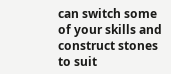can switch some of your skills and construct stones to suit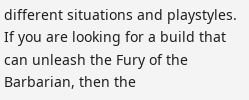different situations and playstyles. If you are looking for a build that can unleash the Fury of the Barbarian, then the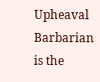Upheaval Barbarian is the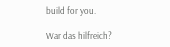build for you.

War das hilfreich?